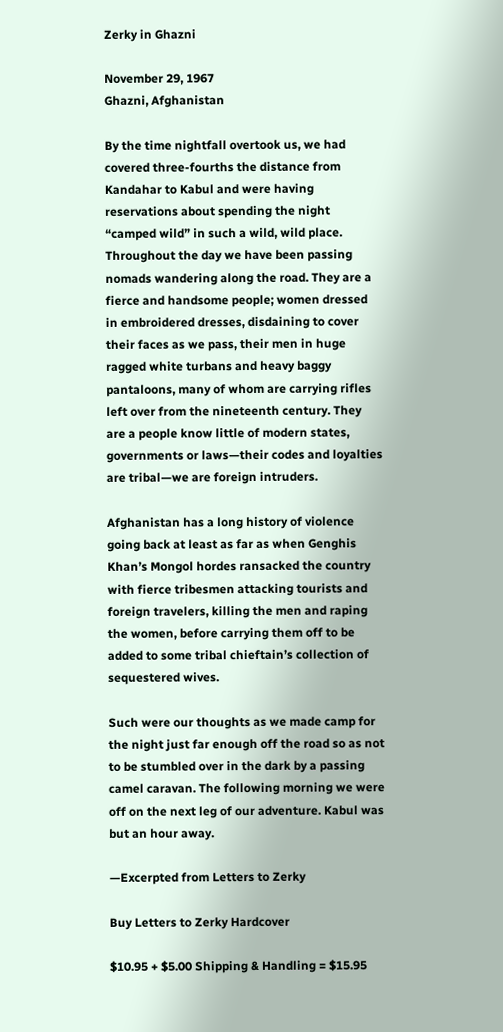Zerky in Ghazni

November 29, 1967
Ghazni, Afghanistan

By the time nightfall overtook us, we had covered three-fourths the distance from Kandahar to Kabul and were having reservations about spending the night “camped wild” in such a wild, wild place. Throughout the day we have been passing nomads wandering along the road. They are a fierce and handsome people; women dressed in embroidered dresses, disdaining to cover their faces as we pass, their men in huge ragged white turbans and heavy baggy pantaloons, many of whom are carrying rifles left over from the nineteenth century. They are a people know little of modern states, governments or laws—their codes and loyalties are tribal—we are foreign intruders.

Afghanistan has a long history of violence going back at least as far as when Genghis Khan’s Mongol hordes ransacked the country with fierce tribesmen attacking tourists and foreign travelers, killing the men and raping the women, before carrying them off to be added to some tribal chieftain’s collection of sequestered wives.

Such were our thoughts as we made camp for the night just far enough off the road so as not to be stumbled over in the dark by a passing camel caravan. The following morning we were off on the next leg of our adventure. Kabul was but an hour away.

—Excerpted from Letters to Zerky

Buy Letters to Zerky Hardcover

$10.95 + $5.00 Shipping & Handling = $15.95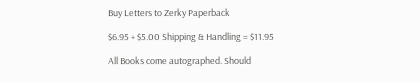Buy Letters to Zerky Paperback

$6.95 + $5.00 Shipping & Handling = $11.95

All Books come autographed. Should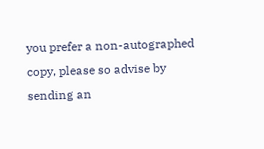you prefer a non-autographed copy, please so advise by sending an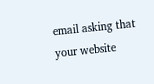email asking that your website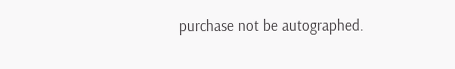purchase not be autographed.